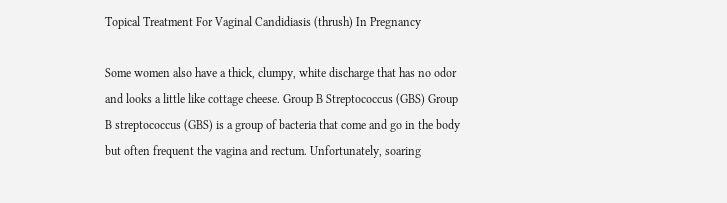Topical Treatment For Vaginal Candidiasis (thrush) In Pregnancy

Some women also have a thick, clumpy, white discharge that has no odor and looks a little like cottage cheese. Group B Streptococcus (GBS) Group B streptococcus (GBS) is a group of bacteria that come and go in the body but often frequent the vagina and rectum. Unfortunately, soaring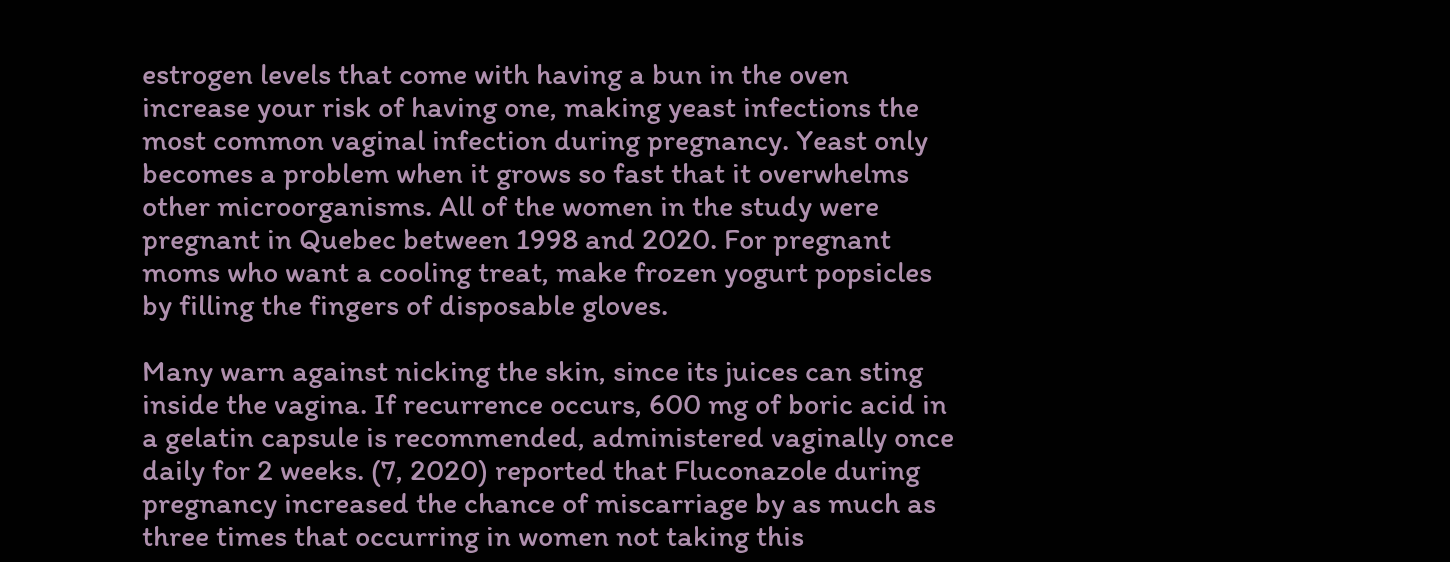estrogen levels that come with having a bun in the oven increase your risk of having one, making yeast infections the most common vaginal infection during pregnancy. Yeast only becomes a problem when it grows so fast that it overwhelms other microorganisms. All of the women in the study were pregnant in Quebec between 1998 and 2020. For pregnant moms who want a cooling treat, make frozen yogurt popsicles by filling the fingers of disposable gloves.

Many warn against nicking the skin, since its juices can sting inside the vagina. If recurrence occurs, 600 mg of boric acid in a gelatin capsule is recommended, administered vaginally once daily for 2 weeks. (7, 2020) reported that Fluconazole during pregnancy increased the chance of miscarriage by as much as three times that occurring in women not taking this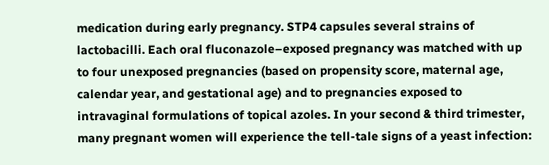medication during early pregnancy. STP4 capsules several strains of lactobacilli. Each oral fluconazole–exposed pregnancy was matched with up to four unexposed pregnancies (based on propensity score, maternal age, calendar year, and gestational age) and to pregnancies exposed to intravaginal formulations of topical azoles. In your second & third trimester, many pregnant women will experience the tell-tale signs of a yeast infection: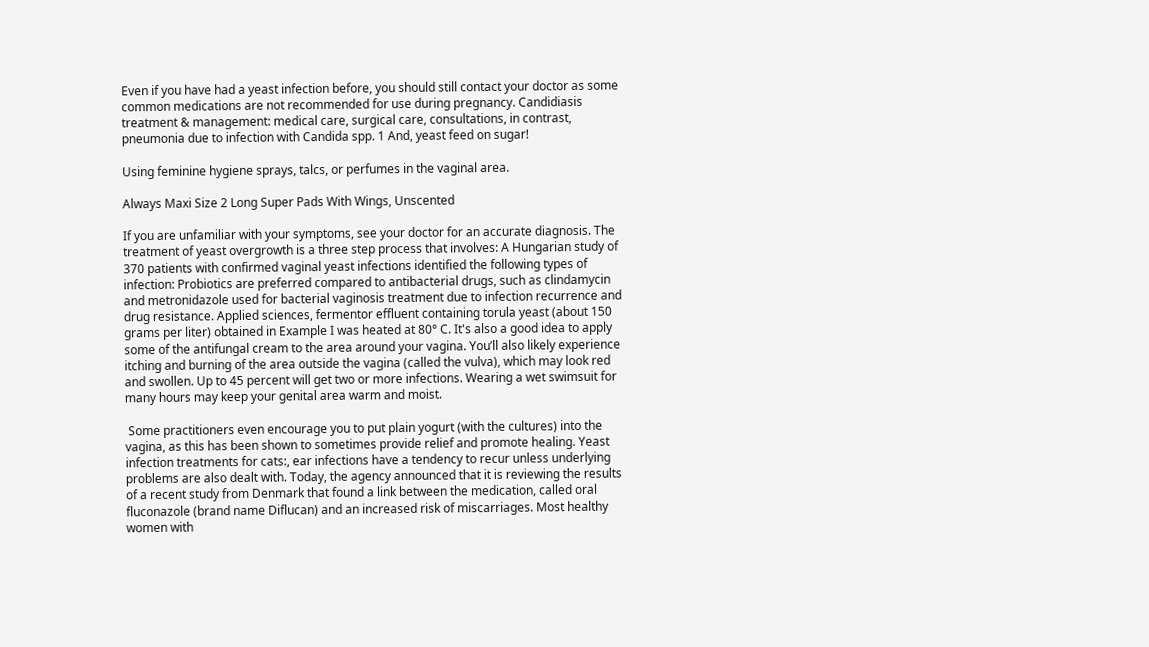Even if you have had a yeast infection before, you should still contact your doctor as some common medications are not recommended for use during pregnancy. Candidiasis treatment & management: medical care, surgical care, consultations, in contrast, pneumonia due to infection with Candida spp. 1 And, yeast feed on sugar!

Using feminine hygiene sprays, talcs, or perfumes in the vaginal area.

Always Maxi Size 2 Long Super Pads With Wings, Unscented

If you are unfamiliar with your symptoms, see your doctor for an accurate diagnosis. The treatment of yeast overgrowth is a three step process that involves: A Hungarian study of 370 patients with confirmed vaginal yeast infections identified the following types of infection: Probiotics are preferred compared to antibacterial drugs, such as clindamycin and metronidazole used for bacterial vaginosis treatment due to infection recurrence and drug resistance. Applied sciences, fermentor effluent containing torula yeast (about 150 grams per liter) obtained in Example I was heated at 80° C. It's also a good idea to apply some of the antifungal cream to the area around your vagina. You’ll also likely experience itching and burning of the area outside the vagina (called the vulva), which may look red and swollen. Up to 45 percent will get two or more infections. Wearing a wet swimsuit for many hours may keep your genital area warm and moist.

 Some practitioners even encourage you to put plain yogurt (with the cultures) into the vagina, as this has been shown to sometimes provide relief and promote healing. Yeast infection treatments for cats:, ear infections have a tendency to recur unless underlying problems are also dealt with. Today, the agency announced that it is reviewing the results of a recent study from Denmark that found a link between the medication, called oral fluconazole (brand name Diflucan) and an increased risk of miscarriages. Most healthy women with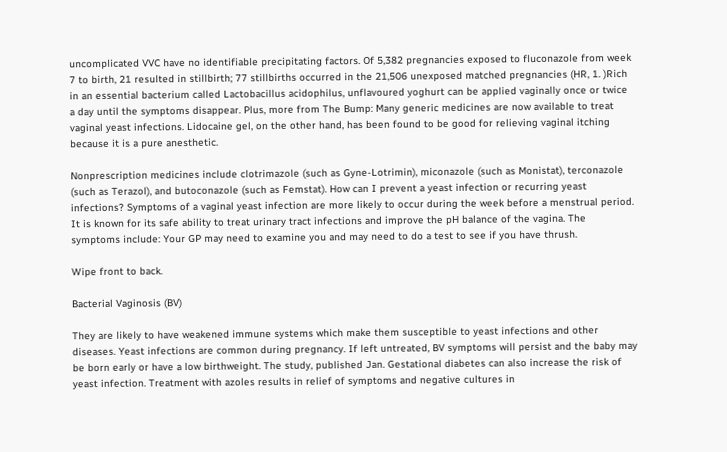uncomplicated VVC have no identifiable precipitating factors. Of 5,382 pregnancies exposed to fluconazole from week 7 to birth, 21 resulted in stillbirth; 77 stillbirths occurred in the 21,506 unexposed matched pregnancies (HR, 1. )Rich in an essential bacterium called Lactobacillus acidophilus, unflavoured yoghurt can be applied vaginally once or twice a day until the symptoms disappear. Plus, more from The Bump: Many generic medicines are now available to treat vaginal yeast infections. Lidocaine gel, on the other hand, has been found to be good for relieving vaginal itching because it is a pure anesthetic.

Nonprescription medicines include clotrimazole (such as Gyne-Lotrimin), miconazole (such as Monistat), terconazole (such as Terazol), and butoconazole (such as Femstat). How can I prevent a yeast infection or recurring yeast infections? Symptoms of a vaginal yeast infection are more likely to occur during the week before a menstrual period. It is known for its safe ability to treat urinary tract infections and improve the pH balance of the vagina. The symptoms include: Your GP may need to examine you and may need to do a test to see if you have thrush.

Wipe front to back.

Bacterial Vaginosis (BV)

They are likely to have weakened immune systems which make them susceptible to yeast infections and other diseases. Yeast infections are common during pregnancy. If left untreated, BV symptoms will persist and the baby may be born early or have a low birthweight. The study, published Jan. Gestational diabetes can also increase the risk of yeast infection. Treatment with azoles results in relief of symptoms and negative cultures in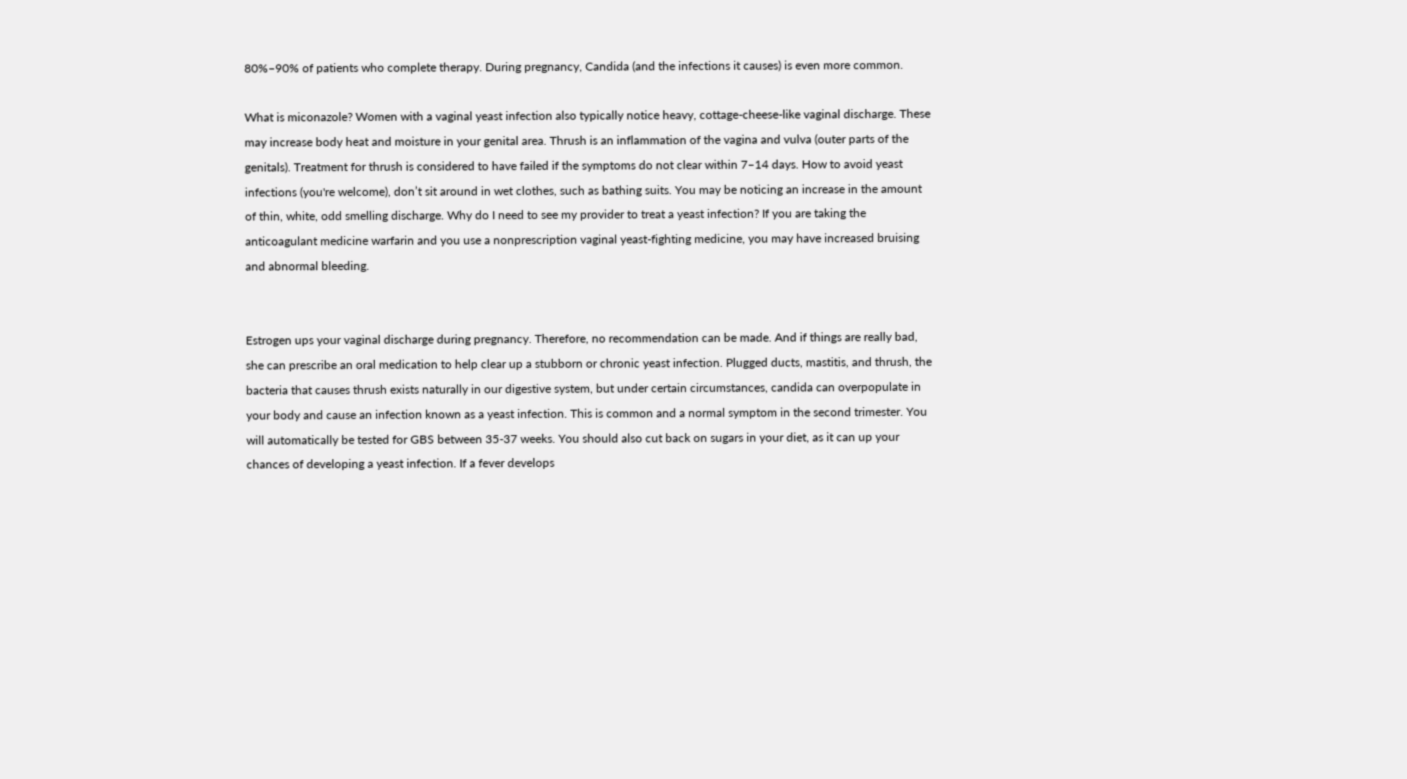80%–90% of patients who complete therapy. During pregnancy, Candida (and the infections it causes) is even more common.

What is miconazole? Women with a vaginal yeast infection also typically notice heavy, cottage-cheese-like vaginal discharge. These may increase body heat and moisture in your genital area. Thrush is an inflammation of the vagina and vulva (outer parts of the genitals). Treatment for thrush is considered to have failed if the symptoms do not clear within 7–14 days. How to avoid yeast infections (you're welcome), don’t sit around in wet clothes, such as bathing suits. You may be noticing an increase in the amount of thin, white, odd smelling discharge. Why do I need to see my provider to treat a yeast infection? If you are taking the anticoagulant medicine warfarin and you use a nonprescription vaginal yeast-fighting medicine, you may have increased bruising and abnormal bleeding.


Estrogen ups your vaginal discharge during pregnancy. Therefore, no recommendation can be made. And if things are really bad, she can prescribe an oral medication to help clear up a stubborn or chronic yeast infection. Plugged ducts, mastitis, and thrush, the bacteria that causes thrush exists naturally in our digestive system, but under certain circumstances, candida can overpopulate in your body and cause an infection known as a yeast infection. This is common and a normal symptom in the second trimester. You will automatically be tested for GBS between 35-37 weeks. You should also cut back on sugars in your diet, as it can up your chances of developing a yeast infection. If a fever develops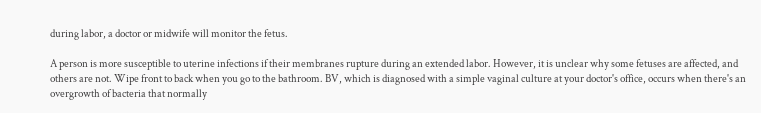during labor, a doctor or midwife will monitor the fetus.

A person is more susceptible to uterine infections if their membranes rupture during an extended labor. However, it is unclear why some fetuses are affected, and others are not. Wipe front to back when you go to the bathroom. BV, which is diagnosed with a simple vaginal culture at your doctor's office, occurs when there's an overgrowth of bacteria that normally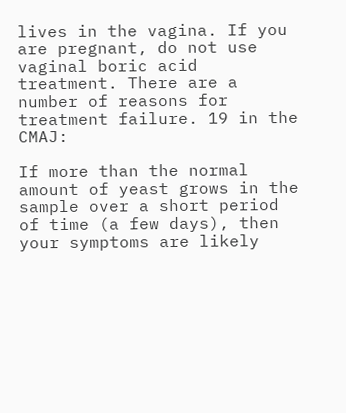lives in the vagina. If you are pregnant, do not use vaginal boric acid treatment. There are a number of reasons for treatment failure. 19 in the CMAJ:

If more than the normal amount of yeast grows in the sample over a short period of time (a few days), then your symptoms are likely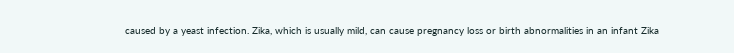caused by a yeast infection. Zika, which is usually mild, can cause pregnancy loss or birth abnormalities in an infant Zika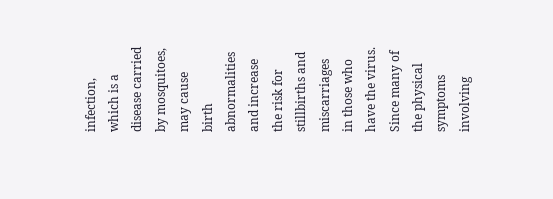infection, which is a disease carried by mosquitoes, may cause birth abnormalities and increase the risk for stillbirths and miscarriages in those who have the virus. Since many of the physical symptoms involving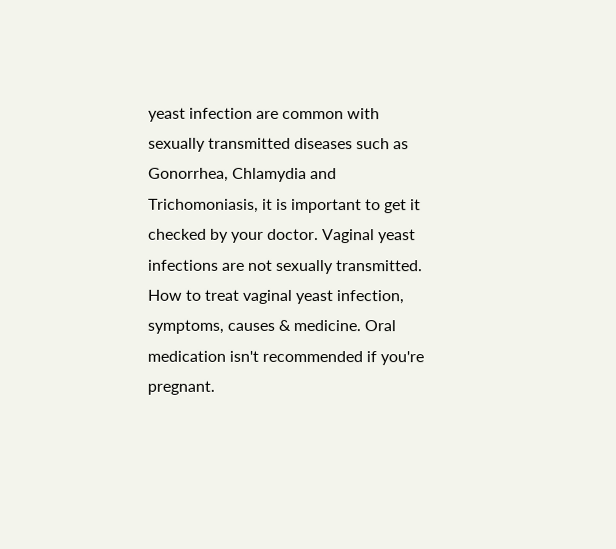yeast infection are common with sexually transmitted diseases such as Gonorrhea, Chlamydia and Trichomoniasis, it is important to get it checked by your doctor. Vaginal yeast infections are not sexually transmitted. How to treat vaginal yeast infection, symptoms, causes & medicine. Oral medication isn't recommended if you're pregnant.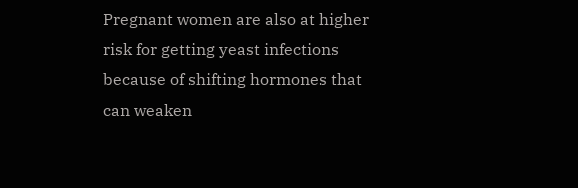Pregnant women are also at higher risk for getting yeast infections because of shifting hormones that can weaken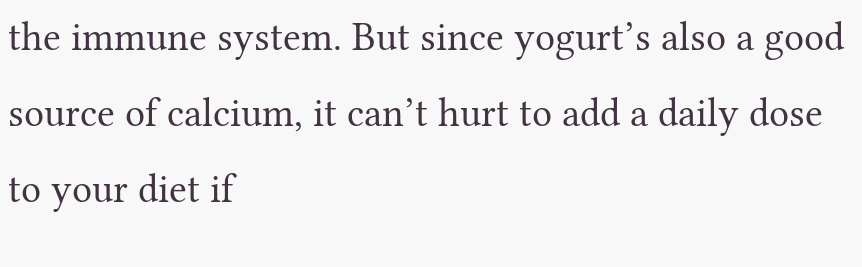the immune system. But since yogurt’s also a good source of calcium, it can’t hurt to add a daily dose to your diet if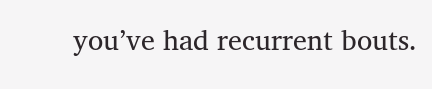you’ve had recurrent bouts.